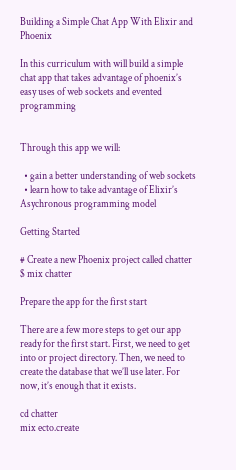Building a Simple Chat App With Elixir and Phoenix

In this curriculum with will build a simple chat app that takes advantage of phoenix’s easy uses of web sockets and evented programming


Through this app we will:

  • gain a better understanding of web sockets
  • learn how to take advantage of Elixir’s Asychronous programming model

Getting Started

# Create a new Phoenix project called chatter
$ mix chatter

Prepare the app for the first start

There are a few more steps to get our app ready for the first start. First, we need to get into or project directory. Then, we need to create the database that we’ll use later. For now, it’s enough that it exists.

cd chatter
mix ecto.create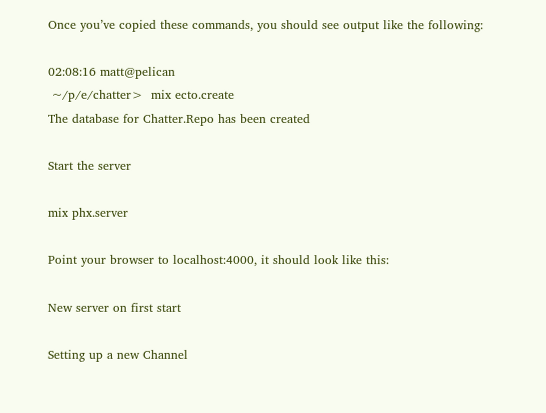Once you’ve copied these commands, you should see output like the following:

02:08:16 matt@pelican
 ~/p/e/chatter>  mix ecto.create
The database for Chatter.Repo has been created

Start the server

mix phx.server

Point your browser to localhost:4000, it should look like this:

New server on first start

Setting up a new Channel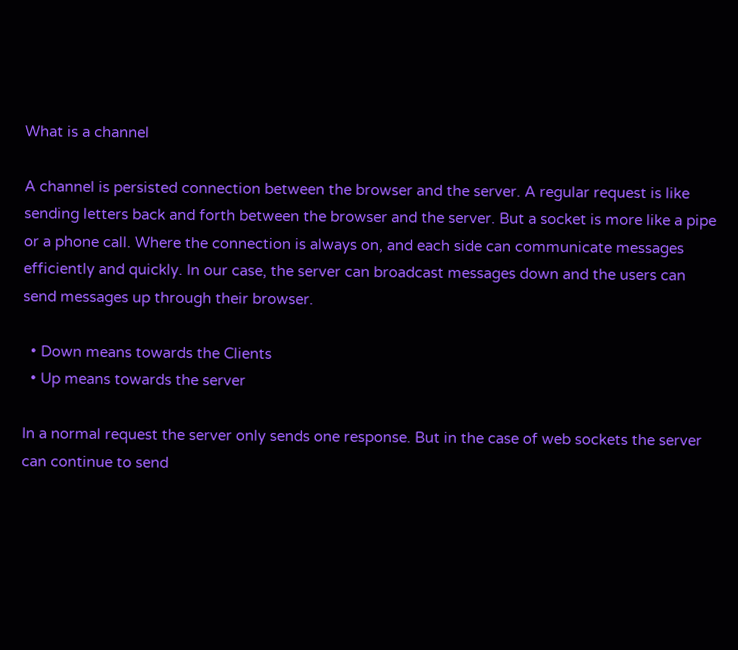What is a channel

A channel is persisted connection between the browser and the server. A regular request is like sending letters back and forth between the browser and the server. But a socket is more like a pipe or a phone call. Where the connection is always on, and each side can communicate messages efficiently and quickly. In our case, the server can broadcast messages down and the users can send messages up through their browser.

  • Down means towards the Clients
  • Up means towards the server

In a normal request the server only sends one response. But in the case of web sockets the server can continue to send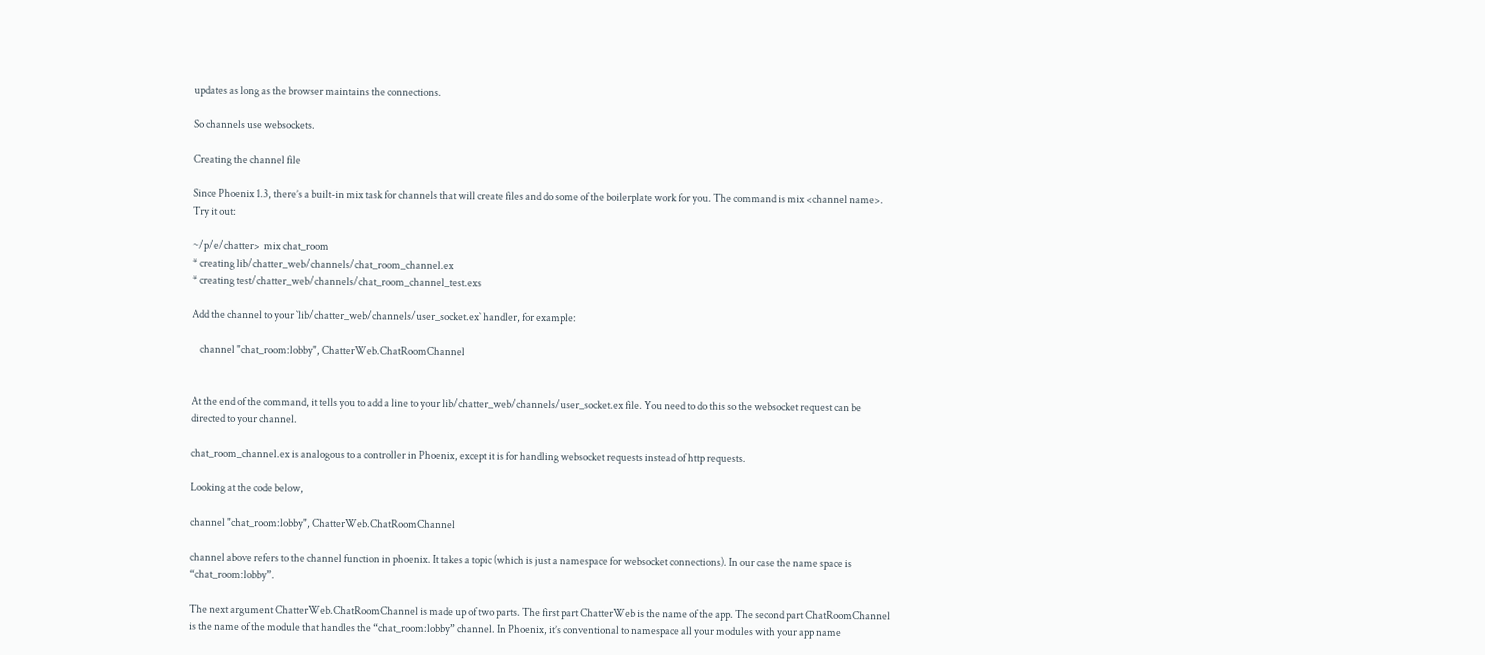updates as long as the browser maintains the connections.

So channels use websockets.

Creating the channel file

Since Phoenix 1.3, there’s a built-in mix task for channels that will create files and do some of the boilerplate work for you. The command is mix <channel name>. Try it out:

~/p/e/chatter>  mix chat_room
* creating lib/chatter_web/channels/chat_room_channel.ex
* creating test/chatter_web/channels/chat_room_channel_test.exs

Add the channel to your `lib/chatter_web/channels/user_socket.ex` handler, for example:

    channel "chat_room:lobby", ChatterWeb.ChatRoomChannel


At the end of the command, it tells you to add a line to your lib/chatter_web/channels/user_socket.ex file. You need to do this so the websocket request can be directed to your channel.

chat_room_channel.ex is analogous to a controller in Phoenix, except it is for handling websocket requests instead of http requests.

Looking at the code below,

channel "chat_room:lobby", ChatterWeb.ChatRoomChannel

channel above refers to the channel function in phoenix. It takes a topic (which is just a namespace for websocket connections). In our case the name space is “chat_room:lobby”.

The next argument ChatterWeb.ChatRoomChannel is made up of two parts. The first part ChatterWeb is the name of the app. The second part ChatRoomChannel is the name of the module that handles the “chat_room:lobby” channel. In Phoenix, it’s conventional to namespace all your modules with your app name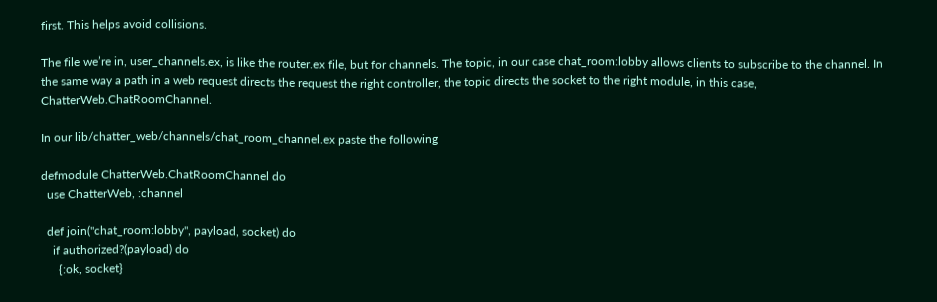first. This helps avoid collisions.

The file we’re in, user_channels.ex, is like the router.ex file, but for channels. The topic, in our case chat_room:lobby allows clients to subscribe to the channel. In the same way a path in a web request directs the request the right controller, the topic directs the socket to the right module, in this case, ChatterWeb.ChatRoomChannel.

In our lib/chatter_web/channels/chat_room_channel.ex paste the following

defmodule ChatterWeb.ChatRoomChannel do
  use ChatterWeb, :channel

  def join("chat_room:lobby", payload, socket) do
    if authorized?(payload) do
      {:ok, socket}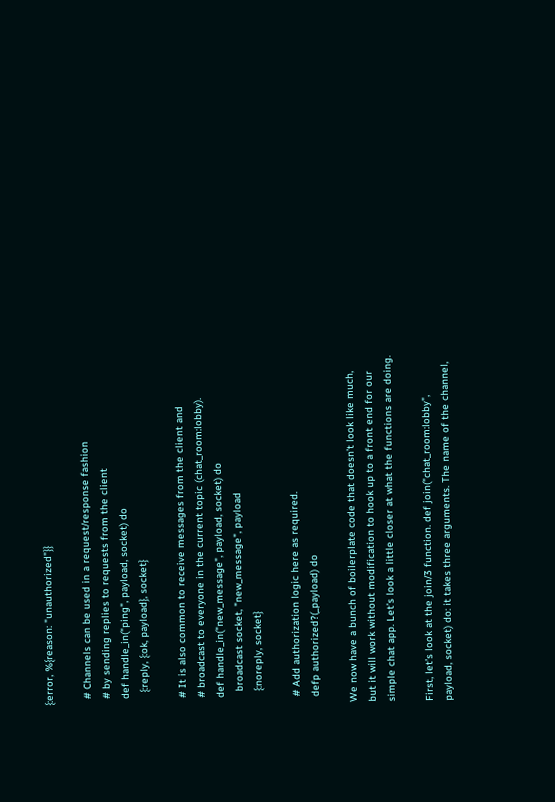{:error, %{reason: "unauthorized"}}

  # Channels can be used in a request/response fashion
  # by sending replies to requests from the client
  def handle_in("ping", payload, socket) do
    {:reply, {:ok, payload}, socket}

  # It is also common to receive messages from the client and
  # broadcast to everyone in the current topic (chat_room:lobby).
  def handle_in("new_message", payload, socket) do
    broadcast socket, "new_message", payload
    {:noreply, socket}

  # Add authorization logic here as required.
  defp authorized?(_payload) do

We now have a bunch of boilerplate code that doesn’t look like much, but it will work without modification to hook up to a front end for our simple chat app. Let’s look a little closer at what the functions are doing.

First, let’s look at the join/3 function. def join("chat_room:lobby", payload, socket) do: it takes three arguments. The name of the channel,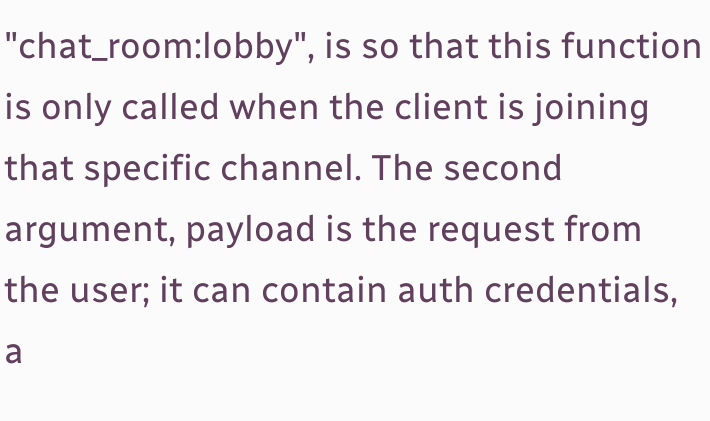"chat_room:lobby", is so that this function is only called when the client is joining that specific channel. The second argument, payload is the request from the user; it can contain auth credentials, a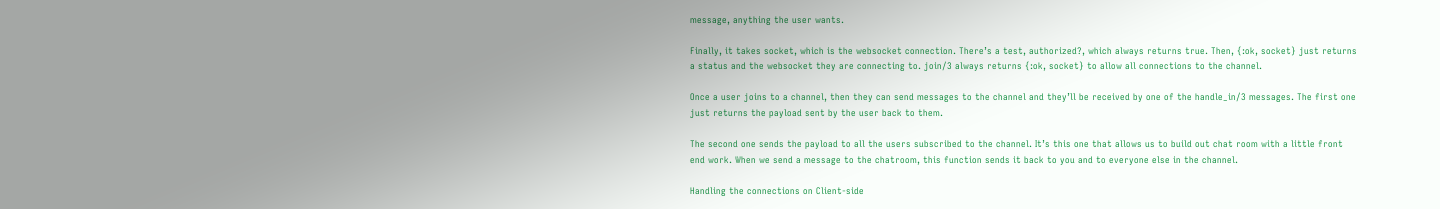message, anything the user wants.

Finally, it takes socket, which is the websocket connection. There’s a test, authorized?, which always returns true. Then, {:ok, socket} just returns a status and the websocket they are connecting to. join/3 always returns {:ok, socket} to allow all connections to the channel.

Once a user joins to a channel, then they can send messages to the channel and they’ll be received by one of the handle_in/3 messages. The first one just returns the payload sent by the user back to them.

The second one sends the payload to all the users subscribed to the channel. It’s this one that allows us to build out chat room with a little front end work. When we send a message to the chatroom, this function sends it back to you and to everyone else in the channel.

Handling the connections on Client-side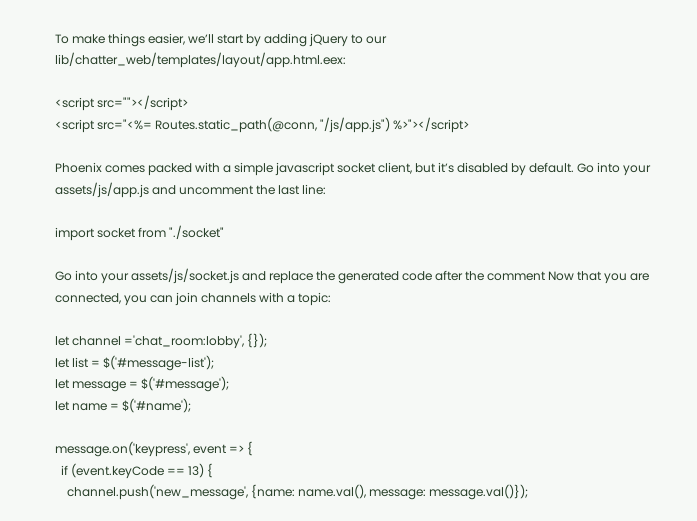To make things easier, we’ll start by adding jQuery to our lib/chatter_web/templates/layout/app.html.eex:

<script src=""></script>
<script src="<%= Routes.static_path(@conn, "/js/app.js") %>"></script>

Phoenix comes packed with a simple javascript socket client, but it’s disabled by default. Go into your assets/js/app.js and uncomment the last line:

import socket from "./socket"

Go into your assets/js/socket.js and replace the generated code after the comment Now that you are connected, you can join channels with a topic:

let channel ='chat_room:lobby', {});
let list = $('#message-list');
let message = $('#message');
let name = $('#name');

message.on('keypress', event => {
  if (event.keyCode == 13) {
    channel.push('new_message', {name: name.val(), message: message.val()});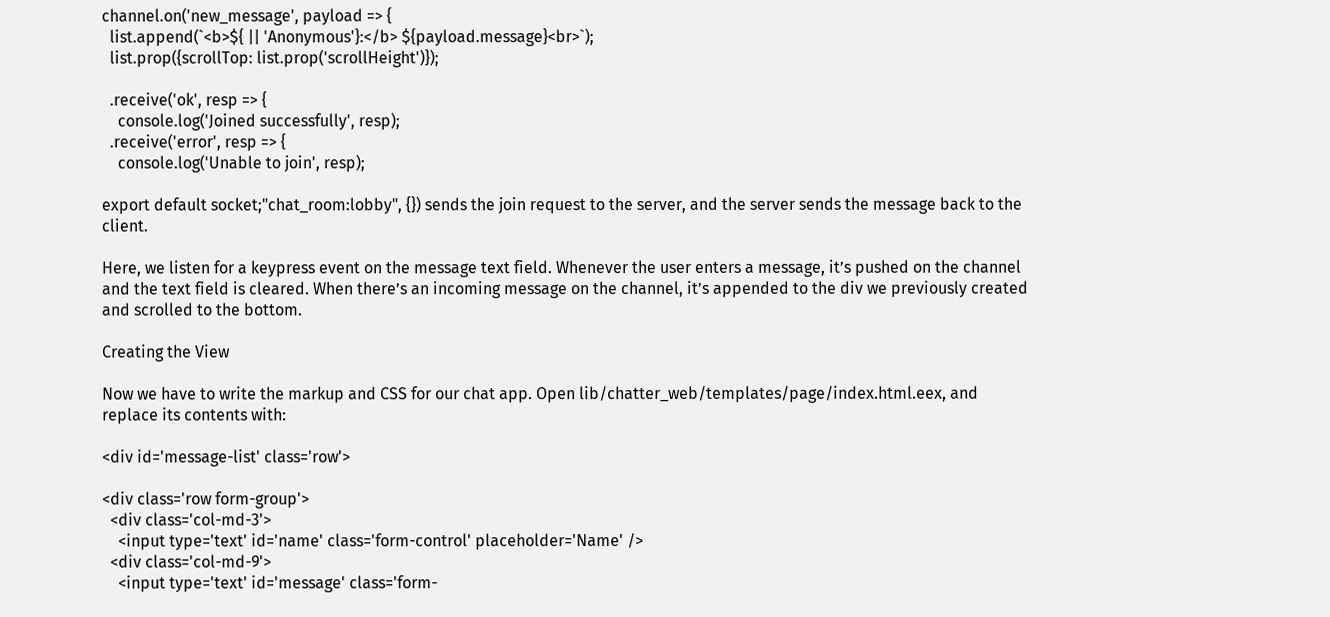channel.on('new_message', payload => {
  list.append(`<b>${ || 'Anonymous'}:</b> ${payload.message}<br>`);
  list.prop({scrollTop: list.prop('scrollHeight')});

  .receive('ok', resp => {
    console.log('Joined successfully', resp);
  .receive('error', resp => {
    console.log('Unable to join', resp);

export default socket;"chat_room:lobby", {}) sends the join request to the server, and the server sends the message back to the client.

Here, we listen for a keypress event on the message text field. Whenever the user enters a message, it’s pushed on the channel and the text field is cleared. When there’s an incoming message on the channel, it’s appended to the div we previously created and scrolled to the bottom.

Creating the View

Now we have to write the markup and CSS for our chat app. Open lib/chatter_web/templates/page/index.html.eex, and replace its contents with:

<div id='message-list' class='row'>

<div class='row form-group'>
  <div class='col-md-3'>
    <input type='text' id='name' class='form-control' placeholder='Name' />
  <div class='col-md-9'>
    <input type='text' id='message' class='form-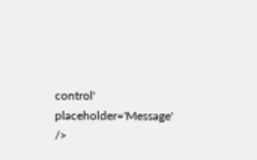control' placeholder='Message' />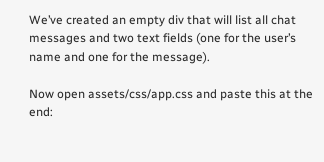We’ve created an empty div that will list all chat messages and two text fields (one for the user’s name and one for the message).

Now open assets/css/app.css and paste this at the end: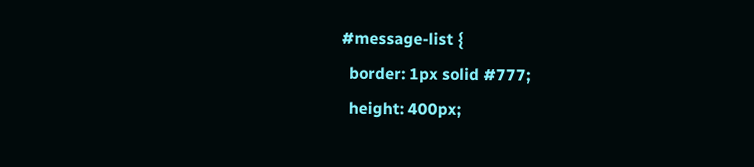#message-list {
  border: 1px solid #777;
  height: 400px;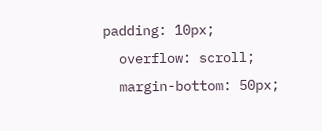padding: 10px;
  overflow: scroll;
  margin-bottom: 50px;